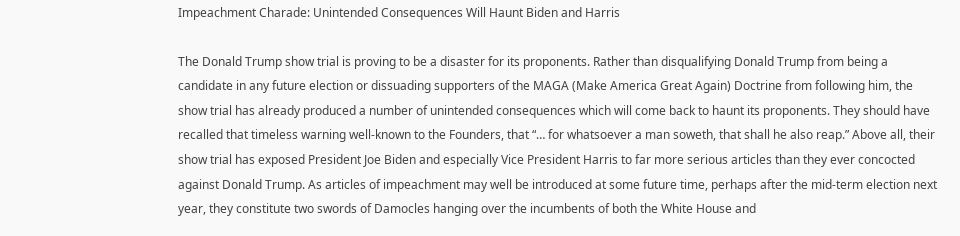Impeachment Charade: Unintended Consequences Will Haunt Biden and Harris

The Donald Trump show trial is proving to be a disaster for its proponents. Rather than disqualifying Donald Trump from being a candidate in any future election or dissuading supporters of the MAGA (Make America Great Again) Doctrine from following him, the show trial has already produced a number of unintended consequences which will come back to haunt its proponents. They should have recalled that timeless warning well-known to the Founders, that “… for whatsoever a man soweth, that shall he also reap.” Above all, their show trial has exposed President Joe Biden and especially Vice President Harris to far more serious articles than they ever concocted against Donald Trump. As articles of impeachment may well be introduced at some future time, perhaps after the mid-term election next year, they constitute two swords of Damocles hanging over the incumbents of both the White House and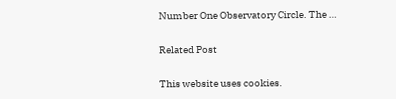Number One Observatory Circle. The …

Related Post

This website uses cookies.